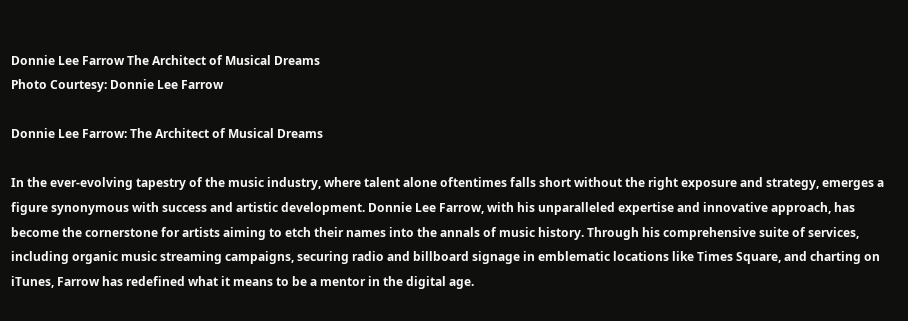Donnie Lee Farrow The Architect of Musical Dreams
Photo Courtesy: Donnie Lee Farrow

Donnie Lee Farrow: The Architect of Musical Dreams

In the ever-evolving tapestry of the music industry, where talent alone oftentimes falls short without the right exposure and strategy, emerges a figure synonymous with success and artistic development. Donnie Lee Farrow, with his unparalleled expertise and innovative approach, has become the cornerstone for artists aiming to etch their names into the annals of music history. Through his comprehensive suite of services, including organic music streaming campaigns, securing radio and billboard signage in emblematic locations like Times Square, and charting on iTunes, Farrow has redefined what it means to be a mentor in the digital age.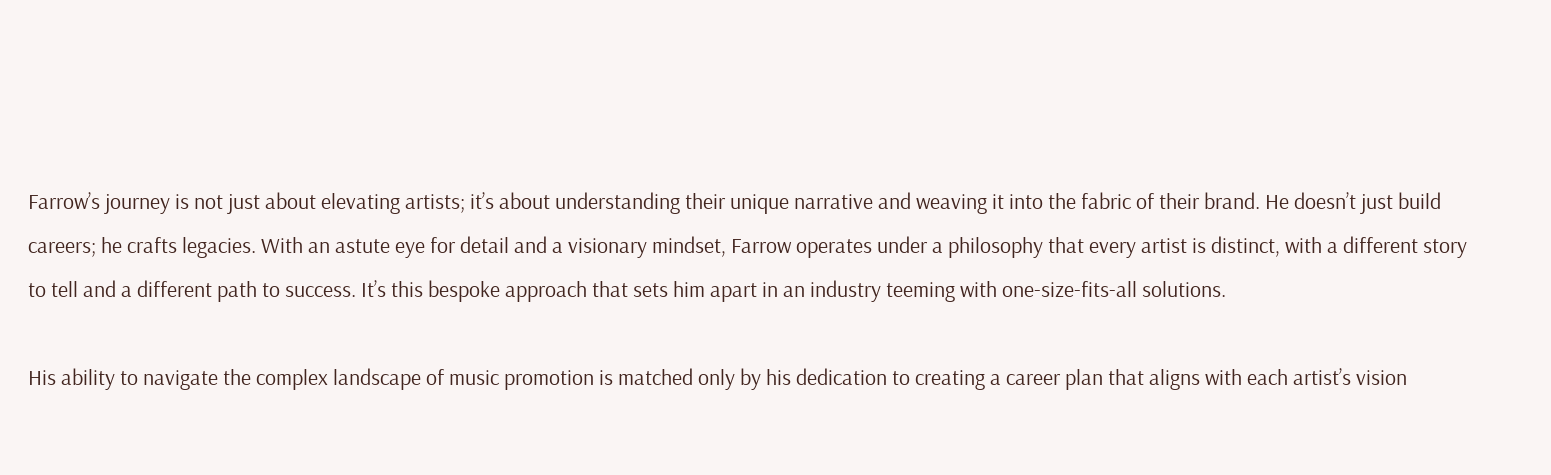Farrow’s journey is not just about elevating artists; it’s about understanding their unique narrative and weaving it into the fabric of their brand. He doesn’t just build careers; he crafts legacies. With an astute eye for detail and a visionary mindset, Farrow operates under a philosophy that every artist is distinct, with a different story to tell and a different path to success. It’s this bespoke approach that sets him apart in an industry teeming with one-size-fits-all solutions.

His ability to navigate the complex landscape of music promotion is matched only by his dedication to creating a career plan that aligns with each artist’s vision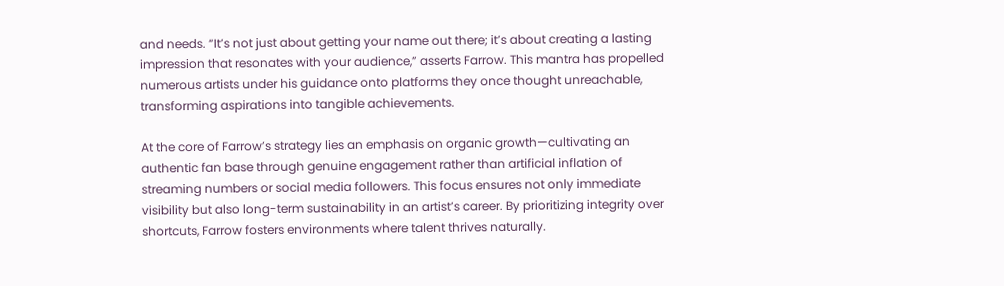and needs. “It’s not just about getting your name out there; it’s about creating a lasting impression that resonates with your audience,” asserts Farrow. This mantra has propelled numerous artists under his guidance onto platforms they once thought unreachable, transforming aspirations into tangible achievements.

At the core of Farrow’s strategy lies an emphasis on organic growth—cultivating an authentic fan base through genuine engagement rather than artificial inflation of streaming numbers or social media followers. This focus ensures not only immediate visibility but also long-term sustainability in an artist’s career. By prioritizing integrity over shortcuts, Farrow fosters environments where talent thrives naturally.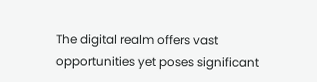The digital realm offers vast opportunities yet poses significant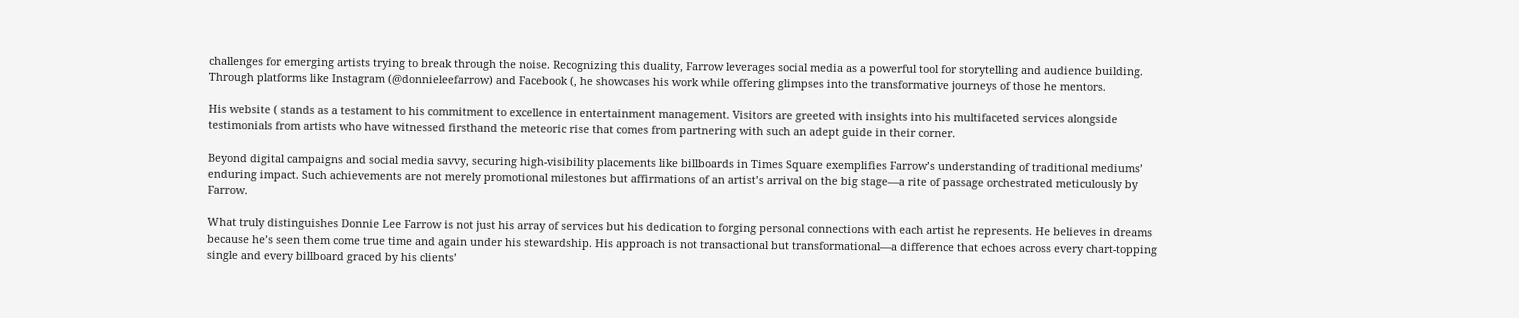challenges for emerging artists trying to break through the noise. Recognizing this duality, Farrow leverages social media as a powerful tool for storytelling and audience building. Through platforms like Instagram (@donnieleefarrow) and Facebook (, he showcases his work while offering glimpses into the transformative journeys of those he mentors.

His website ( stands as a testament to his commitment to excellence in entertainment management. Visitors are greeted with insights into his multifaceted services alongside testimonials from artists who have witnessed firsthand the meteoric rise that comes from partnering with such an adept guide in their corner.

Beyond digital campaigns and social media savvy, securing high-visibility placements like billboards in Times Square exemplifies Farrow’s understanding of traditional mediums’ enduring impact. Such achievements are not merely promotional milestones but affirmations of an artist’s arrival on the big stage—a rite of passage orchestrated meticulously by Farrow.

What truly distinguishes Donnie Lee Farrow is not just his array of services but his dedication to forging personal connections with each artist he represents. He believes in dreams because he’s seen them come true time and again under his stewardship. His approach is not transactional but transformational—a difference that echoes across every chart-topping single and every billboard graced by his clients’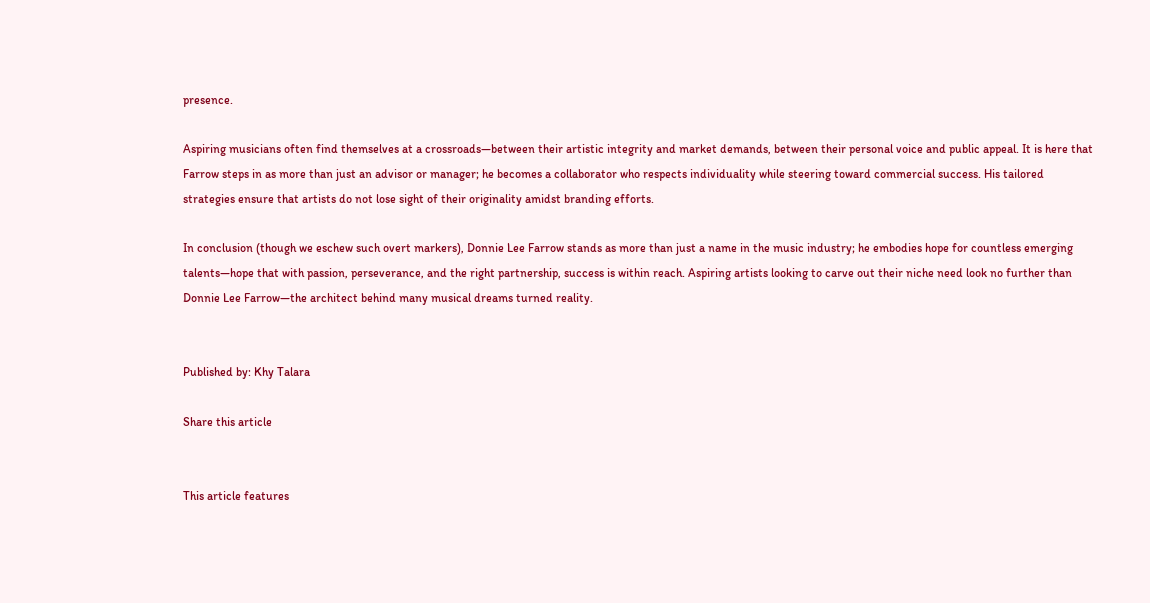presence.

Aspiring musicians often find themselves at a crossroads—between their artistic integrity and market demands, between their personal voice and public appeal. It is here that Farrow steps in as more than just an advisor or manager; he becomes a collaborator who respects individuality while steering toward commercial success. His tailored strategies ensure that artists do not lose sight of their originality amidst branding efforts.

In conclusion (though we eschew such overt markers), Donnie Lee Farrow stands as more than just a name in the music industry; he embodies hope for countless emerging talents—hope that with passion, perseverance, and the right partnership, success is within reach. Aspiring artists looking to carve out their niche need look no further than Donnie Lee Farrow—the architect behind many musical dreams turned reality.


Published by: Khy Talara

Share this article


This article features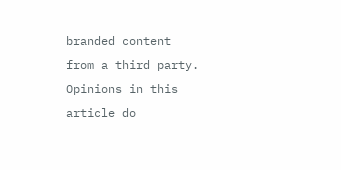branded content from a third party. Opinions in this article do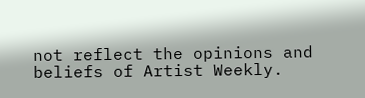not reflect the opinions and beliefs of Artist Weekly.